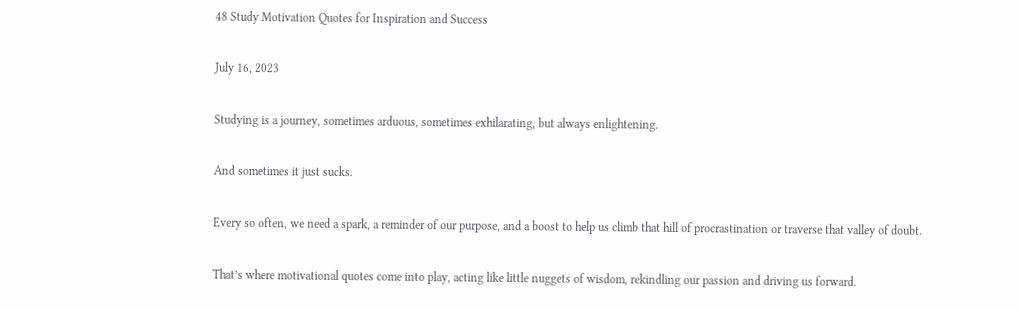48 Study Motivation Quotes for Inspiration and Success

July 16, 2023

Studying is a journey, sometimes arduous, sometimes exhilarating, but always enlightening.

And sometimes it just sucks.

Every so often, we need a spark, a reminder of our purpose, and a boost to help us climb that hill of procrastination or traverse that valley of doubt.

That’s where motivational quotes come into play, acting like little nuggets of wisdom, rekindling our passion and driving us forward.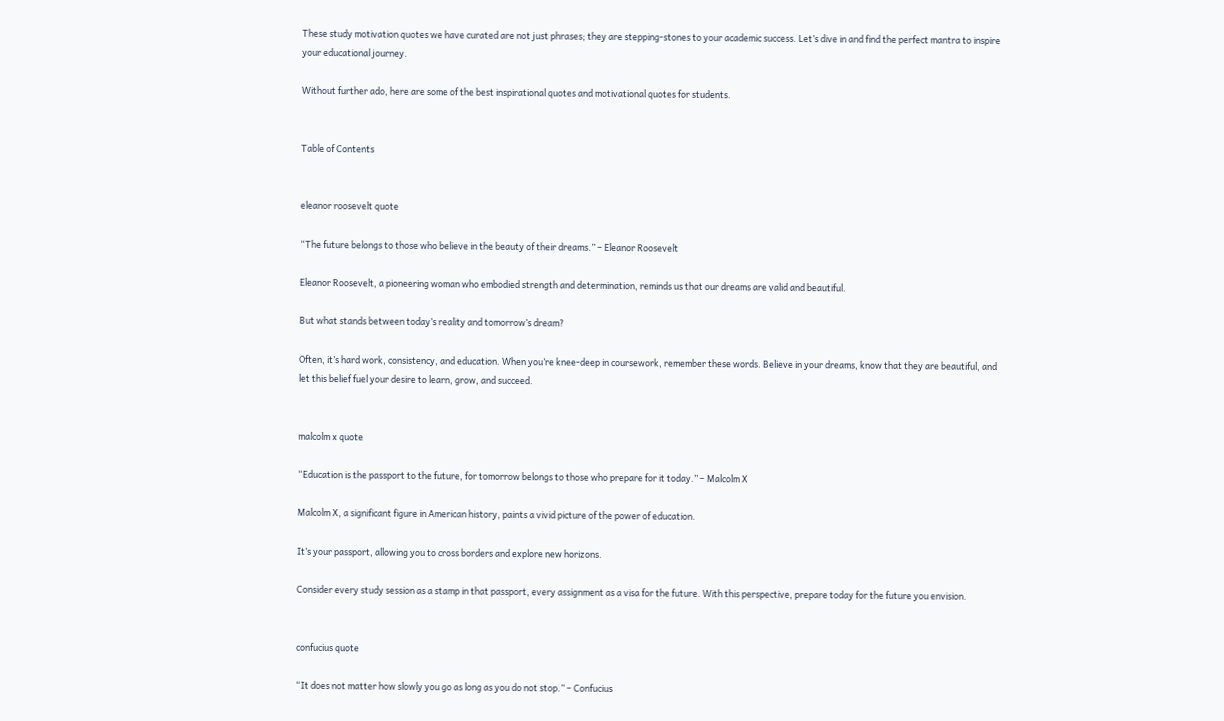These study motivation quotes we have curated are not just phrases; they are stepping-stones to your academic success. Let’s dive in and find the perfect mantra to inspire your educational journey.

Without further ado, here are some of the best inspirational quotes and motivational quotes for students.


Table of Contents


eleanor roosevelt quote

“The future belongs to those who believe in the beauty of their dreams.” – Eleanor Roosevelt

Eleanor Roosevelt, a pioneering woman who embodied strength and determination, reminds us that our dreams are valid and beautiful.

But what stands between today’s reality and tomorrow’s dream?

Often, it’s hard work, consistency, and education. When you’re knee-deep in coursework, remember these words. Believe in your dreams, know that they are beautiful, and let this belief fuel your desire to learn, grow, and succeed.


malcolm x quote

“Education is the passport to the future, for tomorrow belongs to those who prepare for it today.” – Malcolm X

Malcolm X, a significant figure in American history, paints a vivid picture of the power of education.

It’s your passport, allowing you to cross borders and explore new horizons.

Consider every study session as a stamp in that passport, every assignment as a visa for the future. With this perspective, prepare today for the future you envision.


confucius quote

“It does not matter how slowly you go as long as you do not stop.” – Confucius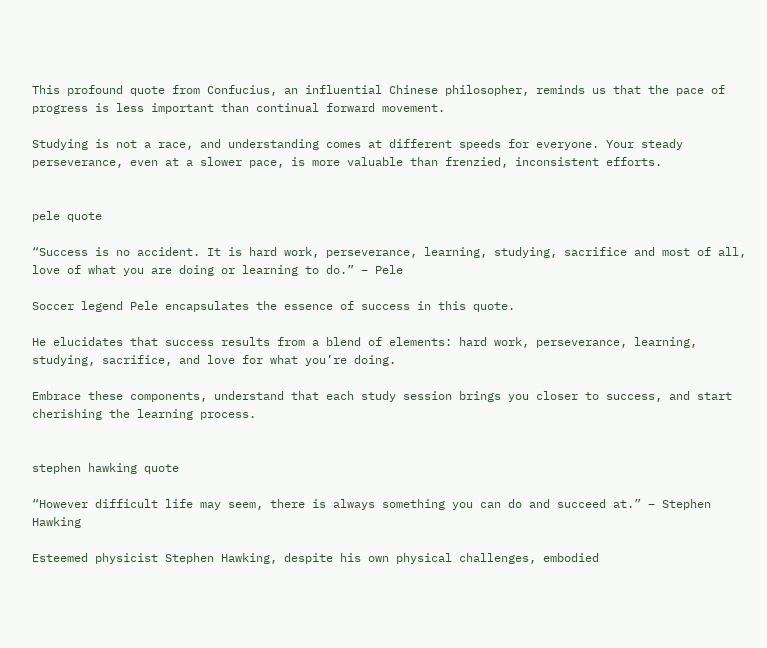This profound quote from Confucius, an influential Chinese philosopher, reminds us that the pace of progress is less important than continual forward movement.

Studying is not a race, and understanding comes at different speeds for everyone. Your steady perseverance, even at a slower pace, is more valuable than frenzied, inconsistent efforts.


pele quote

“Success is no accident. It is hard work, perseverance, learning, studying, sacrifice and most of all, love of what you are doing or learning to do.” – Pele

Soccer legend Pele encapsulates the essence of success in this quote.

He elucidates that success results from a blend of elements: hard work, perseverance, learning, studying, sacrifice, and love for what you’re doing.

Embrace these components, understand that each study session brings you closer to success, and start cherishing the learning process.


stephen hawking quote

“However difficult life may seem, there is always something you can do and succeed at.” – Stephen Hawking

Esteemed physicist Stephen Hawking, despite his own physical challenges, embodied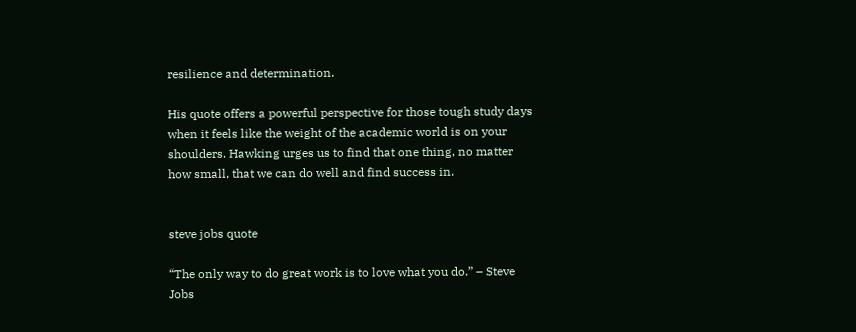resilience and determination.

His quote offers a powerful perspective for those tough study days when it feels like the weight of the academic world is on your shoulders. Hawking urges us to find that one thing, no matter how small, that we can do well and find success in.


steve jobs quote

“The only way to do great work is to love what you do.” – Steve Jobs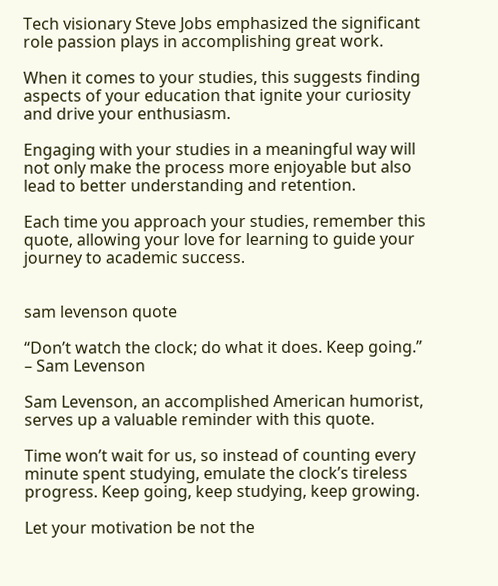Tech visionary Steve Jobs emphasized the significant role passion plays in accomplishing great work.

When it comes to your studies, this suggests finding aspects of your education that ignite your curiosity and drive your enthusiasm.

Engaging with your studies in a meaningful way will not only make the process more enjoyable but also lead to better understanding and retention.

Each time you approach your studies, remember this quote, allowing your love for learning to guide your journey to academic success.


sam levenson quote

“Don’t watch the clock; do what it does. Keep going.” – Sam Levenson

Sam Levenson, an accomplished American humorist, serves up a valuable reminder with this quote.

Time won’t wait for us, so instead of counting every minute spent studying, emulate the clock’s tireless progress. Keep going, keep studying, keep growing.

Let your motivation be not the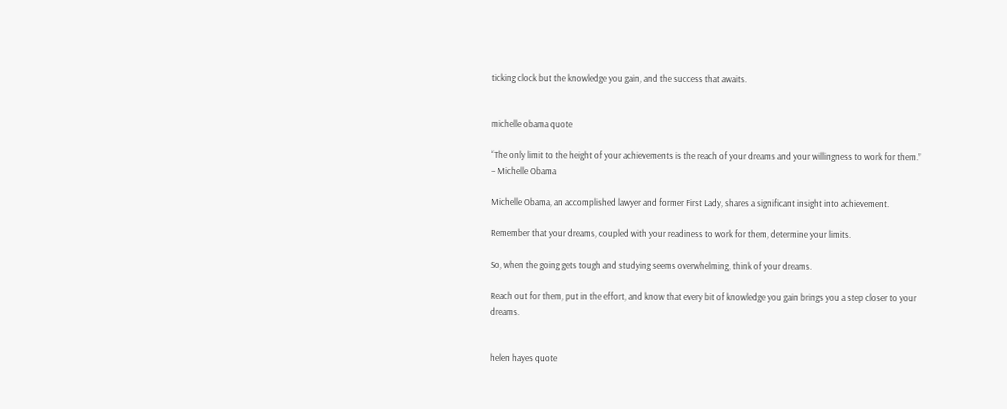ticking clock but the knowledge you gain, and the success that awaits.


michelle obama quote

“The only limit to the height of your achievements is the reach of your dreams and your willingness to work for them.” – Michelle Obama

Michelle Obama, an accomplished lawyer and former First Lady, shares a significant insight into achievement.

Remember that your dreams, coupled with your readiness to work for them, determine your limits.

So, when the going gets tough and studying seems overwhelming, think of your dreams.

Reach out for them, put in the effort, and know that every bit of knowledge you gain brings you a step closer to your dreams.


helen hayes quote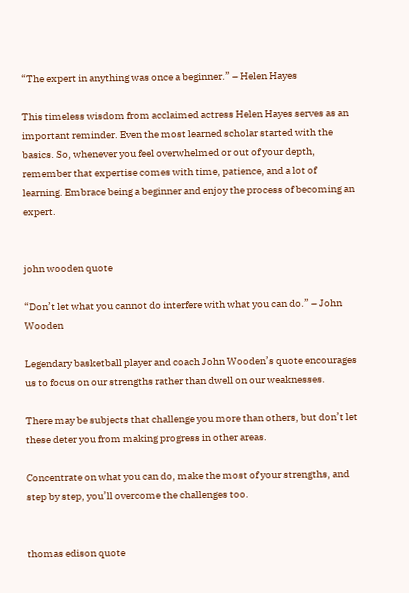“The expert in anything was once a beginner.” – Helen Hayes

This timeless wisdom from acclaimed actress Helen Hayes serves as an important reminder. Even the most learned scholar started with the basics. So, whenever you feel overwhelmed or out of your depth, remember that expertise comes with time, patience, and a lot of learning. Embrace being a beginner and enjoy the process of becoming an expert.


john wooden quote

“Don’t let what you cannot do interfere with what you can do.” – John Wooden

Legendary basketball player and coach John Wooden’s quote encourages us to focus on our strengths rather than dwell on our weaknesses.

There may be subjects that challenge you more than others, but don’t let these deter you from making progress in other areas.

Concentrate on what you can do, make the most of your strengths, and step by step, you’ll overcome the challenges too.


thomas edison quote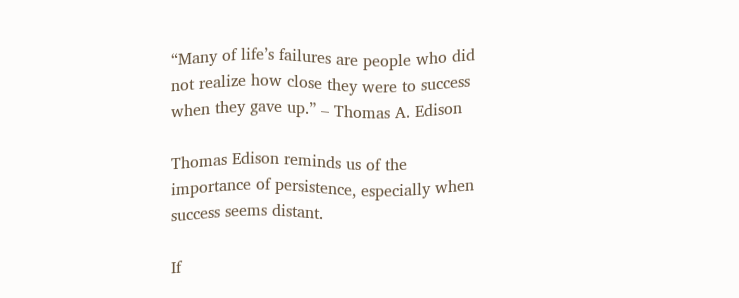“Many of life’s failures are people who did not realize how close they were to success when they gave up.” – Thomas A. Edison

Thomas Edison reminds us of the importance of persistence, especially when success seems distant.

If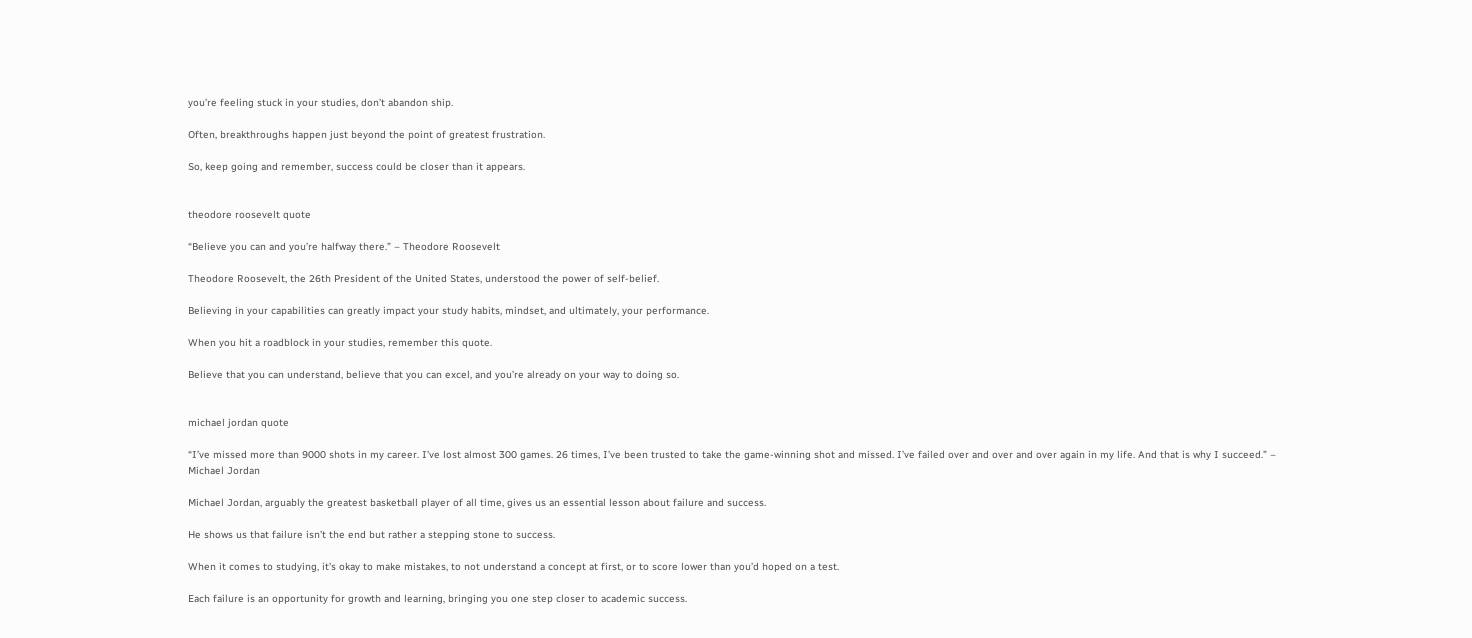you’re feeling stuck in your studies, don’t abandon ship.

Often, breakthroughs happen just beyond the point of greatest frustration.

So, keep going and remember, success could be closer than it appears.


theodore roosevelt quote

“Believe you can and you’re halfway there.” – Theodore Roosevelt

Theodore Roosevelt, the 26th President of the United States, understood the power of self-belief.

Believing in your capabilities can greatly impact your study habits, mindset, and ultimately, your performance.

When you hit a roadblock in your studies, remember this quote.

Believe that you can understand, believe that you can excel, and you’re already on your way to doing so.


michael jordan quote

“I’ve missed more than 9000 shots in my career. I’ve lost almost 300 games. 26 times, I’ve been trusted to take the game-winning shot and missed. I’ve failed over and over and over again in my life. And that is why I succeed.” – Michael Jordan

Michael Jordan, arguably the greatest basketball player of all time, gives us an essential lesson about failure and success.

He shows us that failure isn’t the end but rather a stepping stone to success.

When it comes to studying, it’s okay to make mistakes, to not understand a concept at first, or to score lower than you’d hoped on a test.

Each failure is an opportunity for growth and learning, bringing you one step closer to academic success.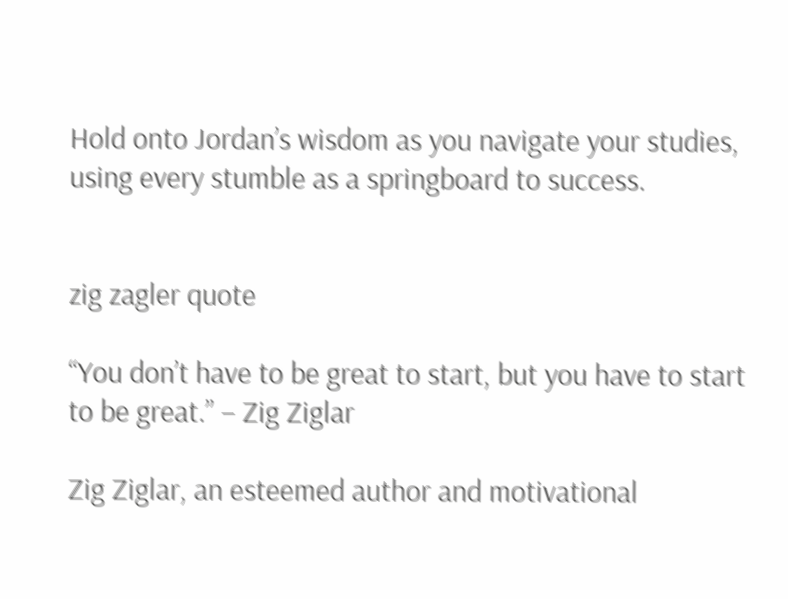Hold onto Jordan’s wisdom as you navigate your studies, using every stumble as a springboard to success.


zig zagler quote

“You don’t have to be great to start, but you have to start to be great.” – Zig Ziglar

Zig Ziglar, an esteemed author and motivational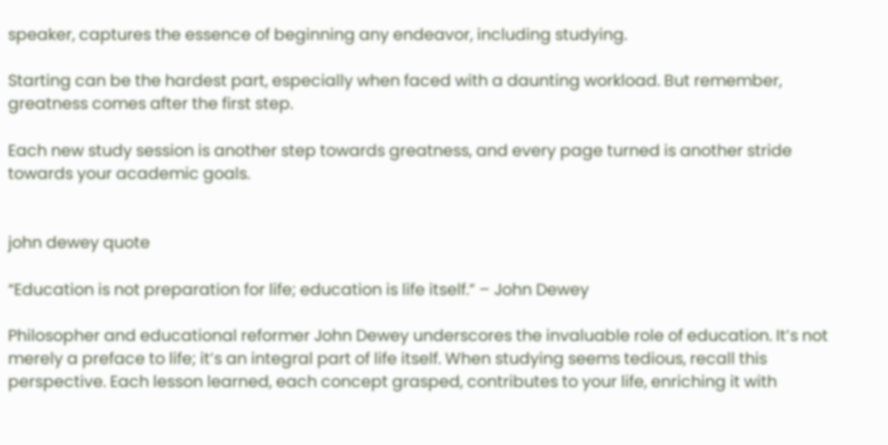speaker, captures the essence of beginning any endeavor, including studying.

Starting can be the hardest part, especially when faced with a daunting workload. But remember, greatness comes after the first step.

Each new study session is another step towards greatness, and every page turned is another stride towards your academic goals.


john dewey quote

“Education is not preparation for life; education is life itself.” – John Dewey

Philosopher and educational reformer John Dewey underscores the invaluable role of education. It’s not merely a preface to life; it’s an integral part of life itself. When studying seems tedious, recall this perspective. Each lesson learned, each concept grasped, contributes to your life, enriching it with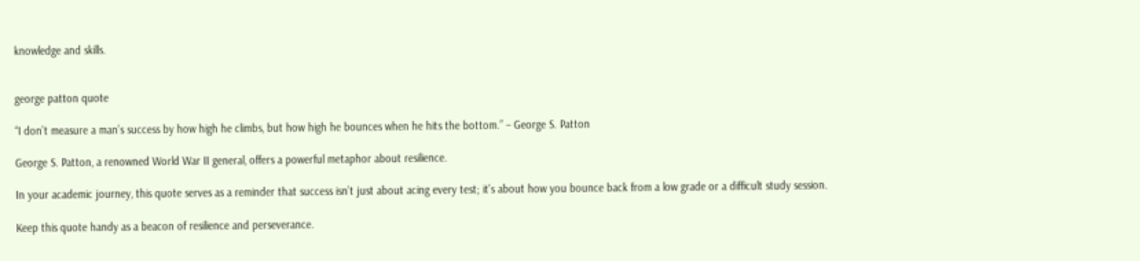knowledge and skills.


george patton quote

“I don’t measure a man’s success by how high he climbs, but how high he bounces when he hits the bottom.” – George S. Patton

George S. Patton, a renowned World War II general, offers a powerful metaphor about resilience.

In your academic journey, this quote serves as a reminder that success isn’t just about acing every test; it’s about how you bounce back from a low grade or a difficult study session.

Keep this quote handy as a beacon of resilience and perseverance.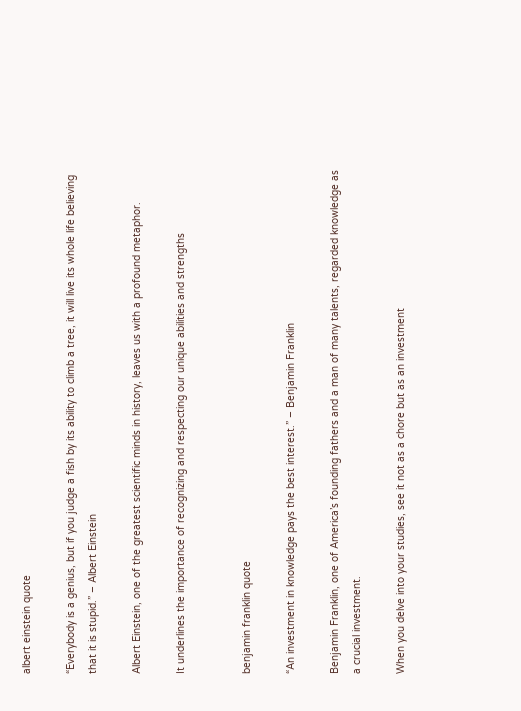albert einstein quote

“Everybody is a genius, but if you judge a fish by its ability to climb a tree, it will live its whole life believing that it is stupid.” – Albert Einstein

Albert Einstein, one of the greatest scientific minds in history, leaves us with a profound metaphor.

It underlines the importance of recognizing and respecting our unique abilities and strengths


benjamin franklin quote

“An investment in knowledge pays the best interest.” – Benjamin Franklin

Benjamin Franklin, one of America’s founding fathers and a man of many talents, regarded knowledge as a crucial investment.

When you delve into your studies, see it not as a chore but as an investment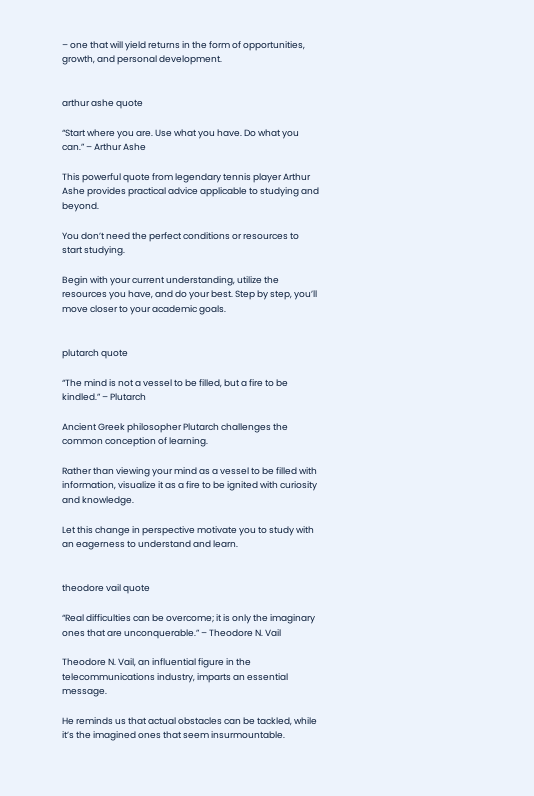– one that will yield returns in the form of opportunities, growth, and personal development.


arthur ashe quote

“Start where you are. Use what you have. Do what you can.” – Arthur Ashe

This powerful quote from legendary tennis player Arthur Ashe provides practical advice applicable to studying and beyond.

You don’t need the perfect conditions or resources to start studying.

Begin with your current understanding, utilize the resources you have, and do your best. Step by step, you’ll move closer to your academic goals.


plutarch quote

“The mind is not a vessel to be filled, but a fire to be kindled.” – Plutarch

Ancient Greek philosopher Plutarch challenges the common conception of learning.

Rather than viewing your mind as a vessel to be filled with information, visualize it as a fire to be ignited with curiosity and knowledge.

Let this change in perspective motivate you to study with an eagerness to understand and learn.


theodore vail quote

“Real difficulties can be overcome; it is only the imaginary ones that are unconquerable.” – Theodore N. Vail

Theodore N. Vail, an influential figure in the telecommunications industry, imparts an essential message.

He reminds us that actual obstacles can be tackled, while it’s the imagined ones that seem insurmountable.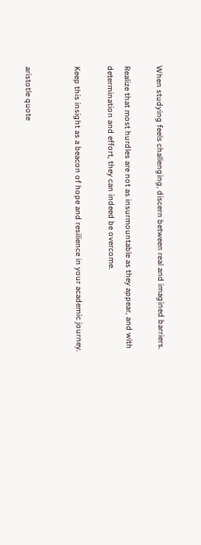When studying feels challenging, discern between real and imagined barriers.

Realize that most hurdles are not as insurmountable as they appear, and with determination and effort, they can indeed be overcome.

Keep this insight as a beacon of hope and resilience in your academic journey.


aristotle quote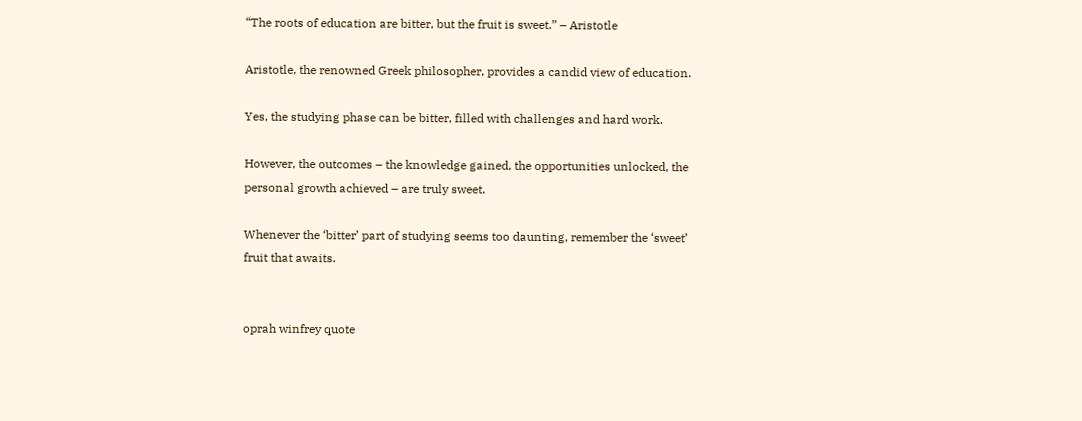“The roots of education are bitter, but the fruit is sweet.” – Aristotle

Aristotle, the renowned Greek philosopher, provides a candid view of education.

Yes, the studying phase can be bitter, filled with challenges and hard work.

However, the outcomes – the knowledge gained, the opportunities unlocked, the personal growth achieved – are truly sweet.

Whenever the ‘bitter’ part of studying seems too daunting, remember the ‘sweet’ fruit that awaits.


oprah winfrey quote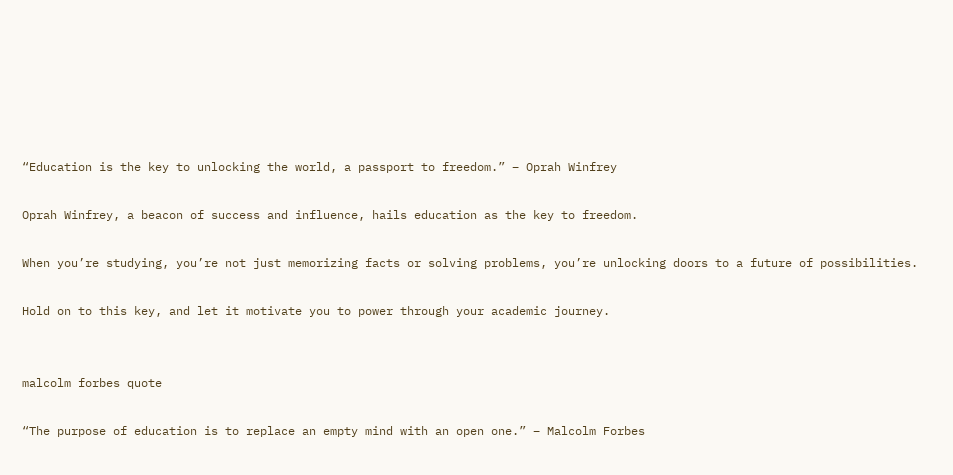“Education is the key to unlocking the world, a passport to freedom.” – Oprah Winfrey

Oprah Winfrey, a beacon of success and influence, hails education as the key to freedom.

When you’re studying, you’re not just memorizing facts or solving problems, you’re unlocking doors to a future of possibilities.

Hold on to this key, and let it motivate you to power through your academic journey.


malcolm forbes quote

“The purpose of education is to replace an empty mind with an open one.” – Malcolm Forbes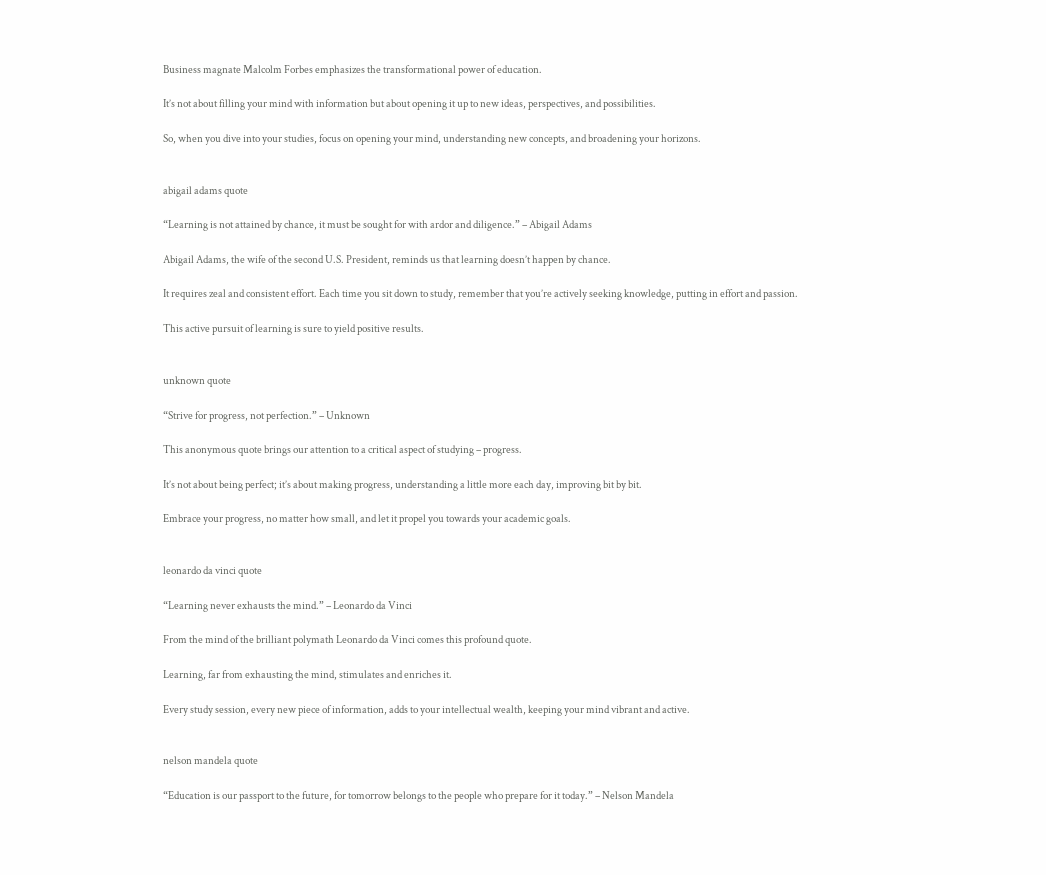Business magnate Malcolm Forbes emphasizes the transformational power of education.

It’s not about filling your mind with information but about opening it up to new ideas, perspectives, and possibilities.

So, when you dive into your studies, focus on opening your mind, understanding new concepts, and broadening your horizons.


abigail adams quote

“Learning is not attained by chance, it must be sought for with ardor and diligence.” – Abigail Adams

Abigail Adams, the wife of the second U.S. President, reminds us that learning doesn’t happen by chance.

It requires zeal and consistent effort. Each time you sit down to study, remember that you’re actively seeking knowledge, putting in effort and passion.

This active pursuit of learning is sure to yield positive results.


unknown quote

“Strive for progress, not perfection.” – Unknown

This anonymous quote brings our attention to a critical aspect of studying – progress.

It’s not about being perfect; it’s about making progress, understanding a little more each day, improving bit by bit.

Embrace your progress, no matter how small, and let it propel you towards your academic goals.


leonardo da vinci quote

“Learning never exhausts the mind.” – Leonardo da Vinci

From the mind of the brilliant polymath Leonardo da Vinci comes this profound quote.

Learning, far from exhausting the mind, stimulates and enriches it.

Every study session, every new piece of information, adds to your intellectual wealth, keeping your mind vibrant and active.


nelson mandela quote

“Education is our passport to the future, for tomorrow belongs to the people who prepare for it today.” – Nelson Mandela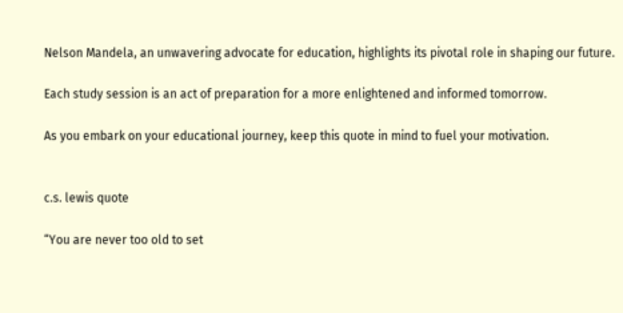Nelson Mandela, an unwavering advocate for education, highlights its pivotal role in shaping our future.

Each study session is an act of preparation for a more enlightened and informed tomorrow.

As you embark on your educational journey, keep this quote in mind to fuel your motivation.


c.s. lewis quote

“You are never too old to set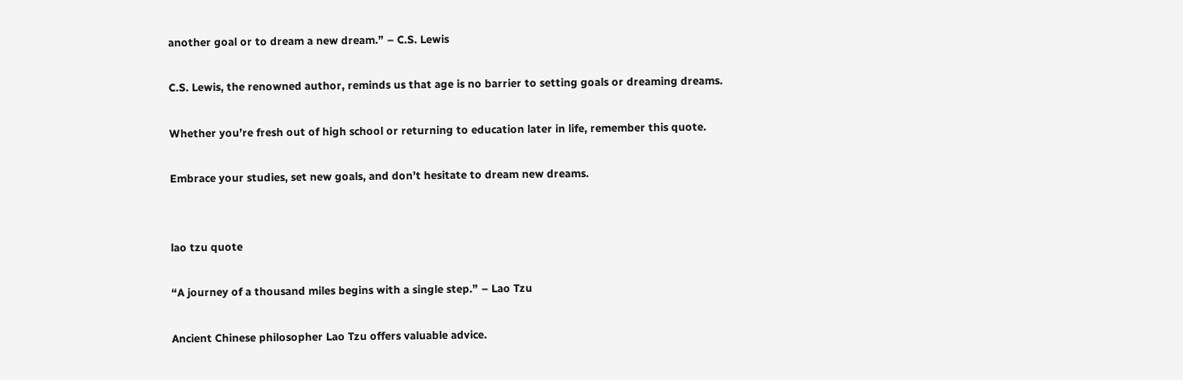another goal or to dream a new dream.” – C.S. Lewis

C.S. Lewis, the renowned author, reminds us that age is no barrier to setting goals or dreaming dreams.

Whether you’re fresh out of high school or returning to education later in life, remember this quote.

Embrace your studies, set new goals, and don’t hesitate to dream new dreams.


lao tzu quote

“A journey of a thousand miles begins with a single step.” – Lao Tzu

Ancient Chinese philosopher Lao Tzu offers valuable advice.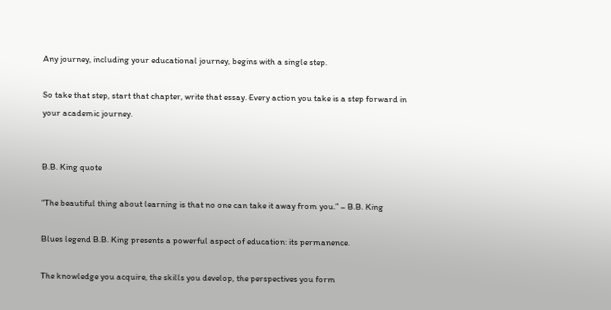Any journey, including your educational journey, begins with a single step.

So take that step, start that chapter, write that essay. Every action you take is a step forward in your academic journey.


B.B. King quote

“The beautiful thing about learning is that no one can take it away from you.” – B.B. King

Blues legend B.B. King presents a powerful aspect of education: its permanence.

The knowledge you acquire, the skills you develop, the perspectives you form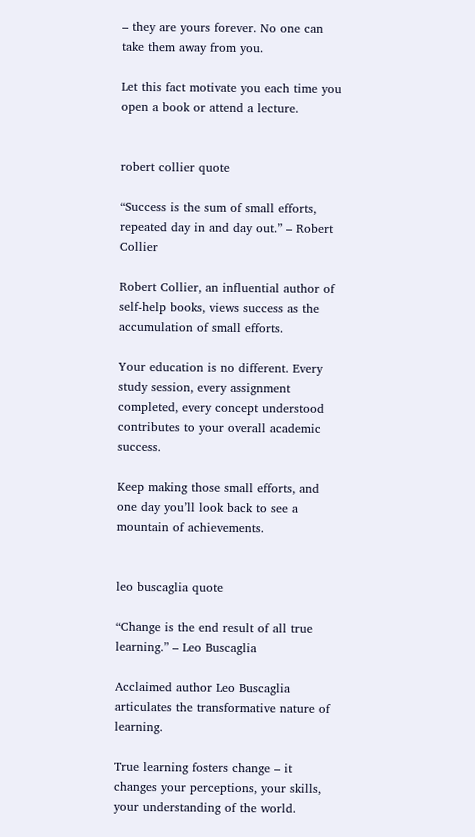– they are yours forever. No one can take them away from you.

Let this fact motivate you each time you open a book or attend a lecture.


robert collier quote

“Success is the sum of small efforts, repeated day in and day out.” – Robert Collier

Robert Collier, an influential author of self-help books, views success as the accumulation of small efforts.

Your education is no different. Every study session, every assignment completed, every concept understood contributes to your overall academic success.

Keep making those small efforts, and one day you’ll look back to see a mountain of achievements.


leo buscaglia quote

“Change is the end result of all true learning.” – Leo Buscaglia

Acclaimed author Leo Buscaglia articulates the transformative nature of learning.

True learning fosters change – it changes your perceptions, your skills, your understanding of the world.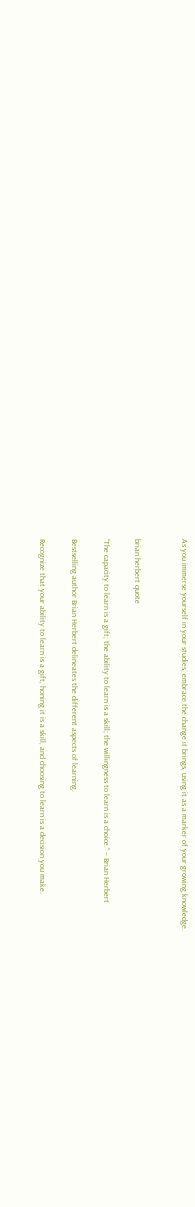As you immerse yourself in your studies, embrace the change it brings, using it as a marker of your growing knowledge.


brian herbert quote

“The capacity to learn is a gift; the ability to learn is a skill; the willingness to learn is a choice.” – Brian Herbert

Bestselling author Brian Herbert delineates the different aspects of learning.

Recognize that your ability to learn is a gift, honing it is a skill, and choosing to learn is a decision you make.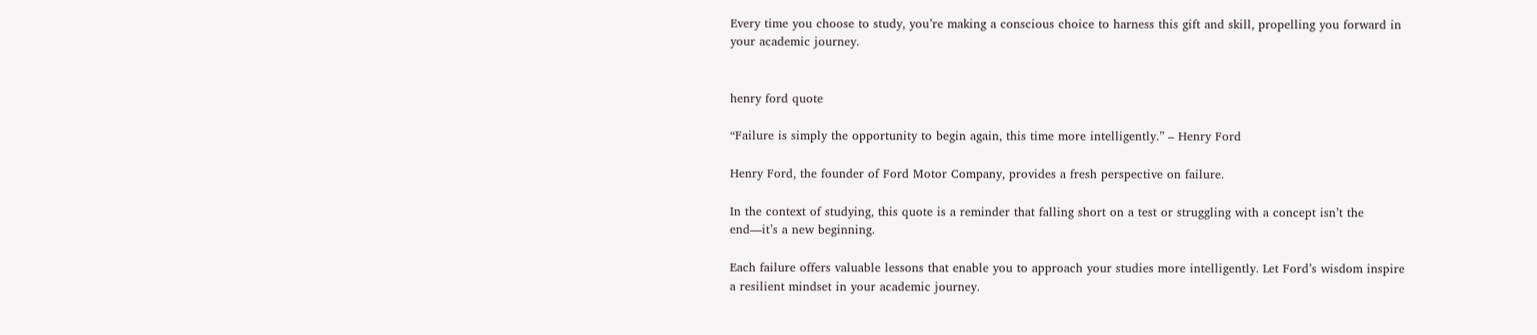Every time you choose to study, you’re making a conscious choice to harness this gift and skill, propelling you forward in your academic journey.


henry ford quote

“Failure is simply the opportunity to begin again, this time more intelligently.” – Henry Ford

Henry Ford, the founder of Ford Motor Company, provides a fresh perspective on failure.

In the context of studying, this quote is a reminder that falling short on a test or struggling with a concept isn’t the end—it’s a new beginning.

Each failure offers valuable lessons that enable you to approach your studies more intelligently. Let Ford’s wisdom inspire a resilient mindset in your academic journey.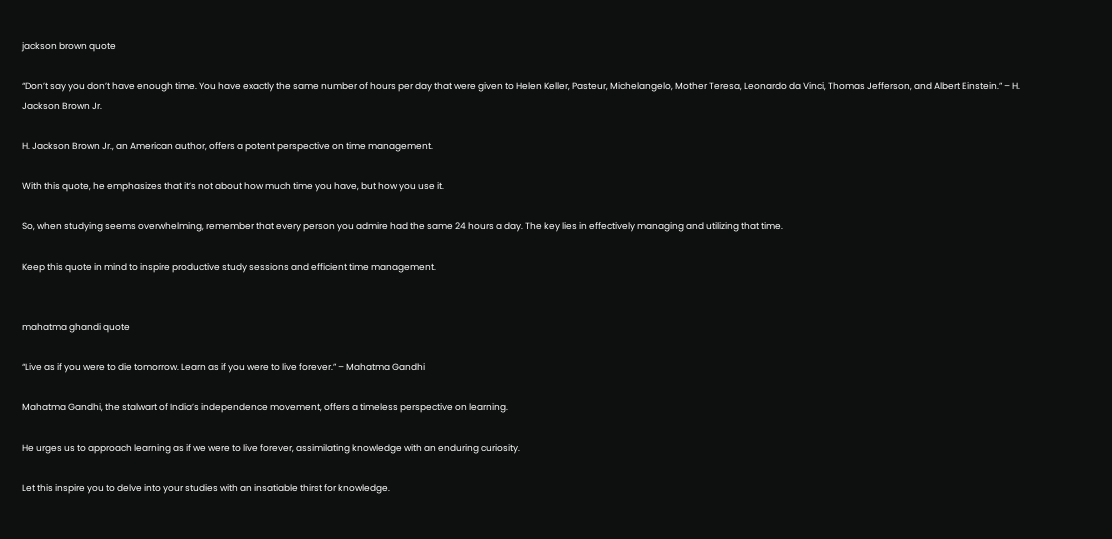jackson brown quote

“Don’t say you don’t have enough time. You have exactly the same number of hours per day that were given to Helen Keller, Pasteur, Michelangelo, Mother Teresa, Leonardo da Vinci, Thomas Jefferson, and Albert Einstein.” – H. Jackson Brown Jr.

H. Jackson Brown Jr., an American author, offers a potent perspective on time management.

With this quote, he emphasizes that it’s not about how much time you have, but how you use it.

So, when studying seems overwhelming, remember that every person you admire had the same 24 hours a day. The key lies in effectively managing and utilizing that time.

Keep this quote in mind to inspire productive study sessions and efficient time management.


mahatma ghandi quote

“Live as if you were to die tomorrow. Learn as if you were to live forever.” – Mahatma Gandhi

Mahatma Gandhi, the stalwart of India’s independence movement, offers a timeless perspective on learning.

He urges us to approach learning as if we were to live forever, assimilating knowledge with an enduring curiosity.

Let this inspire you to delve into your studies with an insatiable thirst for knowledge.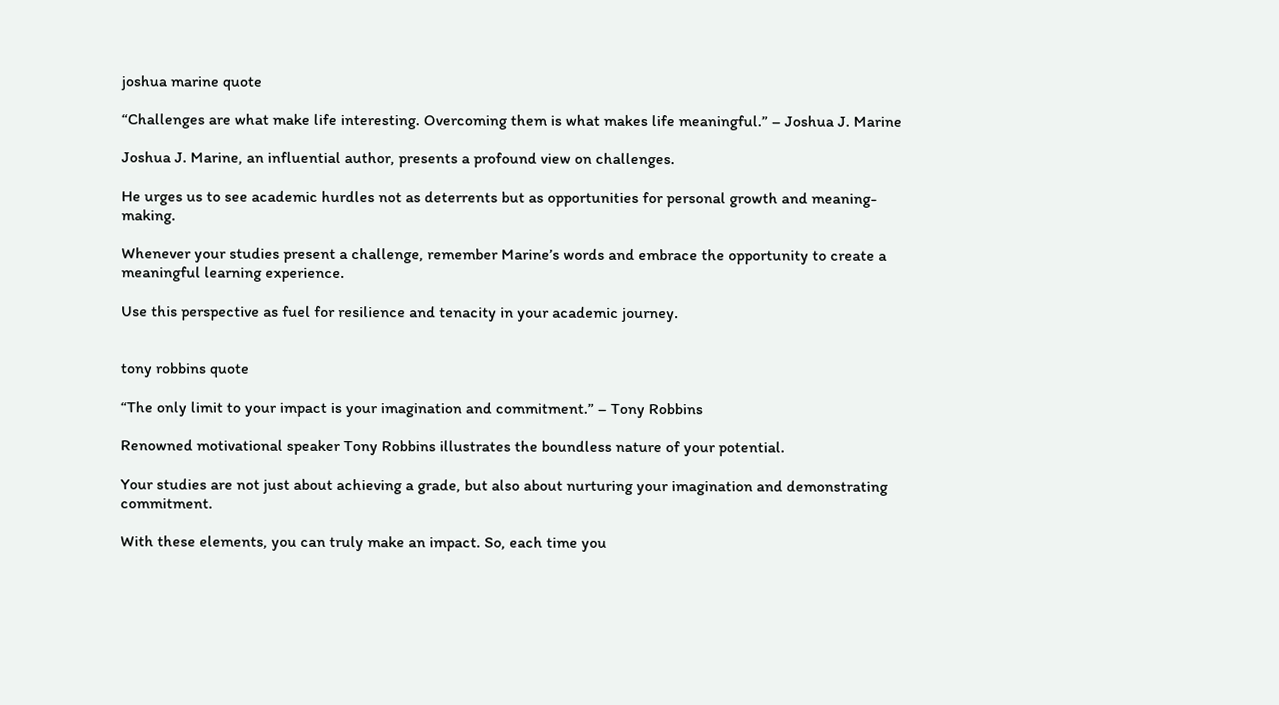joshua marine quote

“Challenges are what make life interesting. Overcoming them is what makes life meaningful.” – Joshua J. Marine

Joshua J. Marine, an influential author, presents a profound view on challenges.

He urges us to see academic hurdles not as deterrents but as opportunities for personal growth and meaning-making.

Whenever your studies present a challenge, remember Marine’s words and embrace the opportunity to create a meaningful learning experience.

Use this perspective as fuel for resilience and tenacity in your academic journey.


tony robbins quote

“The only limit to your impact is your imagination and commitment.” – Tony Robbins

Renowned motivational speaker Tony Robbins illustrates the boundless nature of your potential.

Your studies are not just about achieving a grade, but also about nurturing your imagination and demonstrating commitment.

With these elements, you can truly make an impact. So, each time you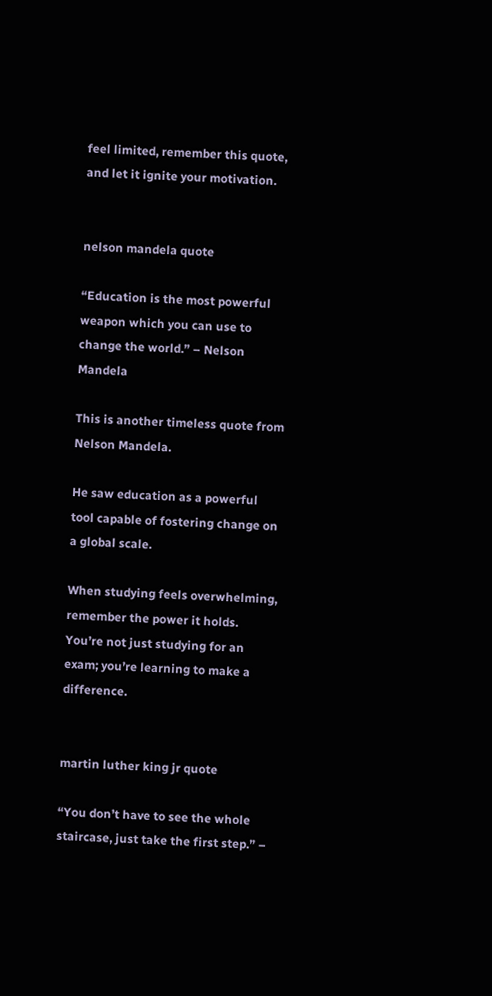feel limited, remember this quote, and let it ignite your motivation.


nelson mandela quote

“Education is the most powerful weapon which you can use to change the world.” – Nelson Mandela

This is another timeless quote from Nelson Mandela.

He saw education as a powerful tool capable of fostering change on a global scale.

When studying feels overwhelming, remember the power it holds. You’re not just studying for an exam; you’re learning to make a difference.


martin luther king jr quote

“You don’t have to see the whole staircase, just take the first step.” –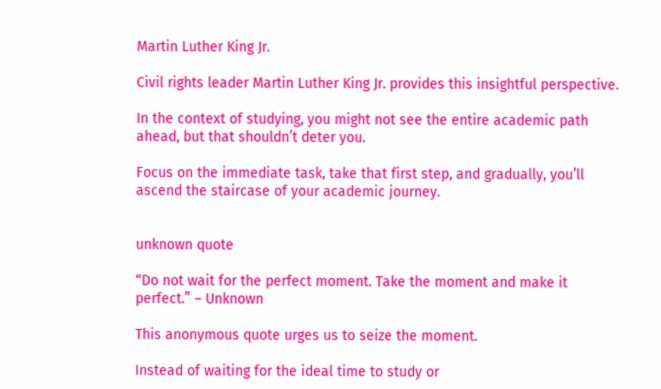Martin Luther King Jr.

Civil rights leader Martin Luther King Jr. provides this insightful perspective.

In the context of studying, you might not see the entire academic path ahead, but that shouldn’t deter you.

Focus on the immediate task, take that first step, and gradually, you’ll ascend the staircase of your academic journey.


unknown quote

“Do not wait for the perfect moment. Take the moment and make it perfect.” – Unknown

This anonymous quote urges us to seize the moment.

Instead of waiting for the ideal time to study or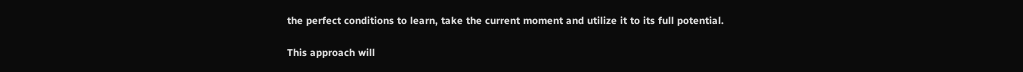the perfect conditions to learn, take the current moment and utilize it to its full potential.

This approach will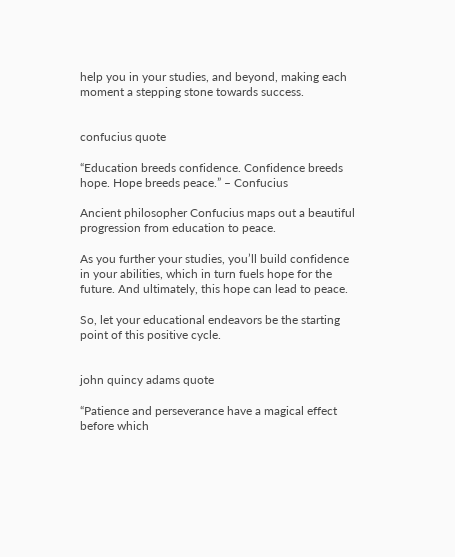help you in your studies, and beyond, making each moment a stepping stone towards success.


confucius quote

“Education breeds confidence. Confidence breeds hope. Hope breeds peace.” – Confucius

Ancient philosopher Confucius maps out a beautiful progression from education to peace.

As you further your studies, you’ll build confidence in your abilities, which in turn fuels hope for the future. And ultimately, this hope can lead to peace.

So, let your educational endeavors be the starting point of this positive cycle.


john quincy adams quote

“Patience and perseverance have a magical effect before which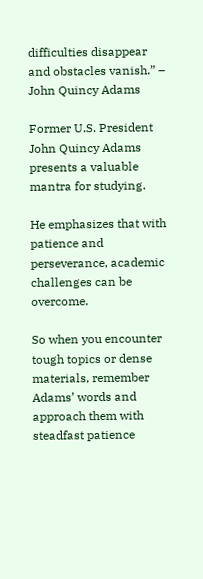difficulties disappear and obstacles vanish.” – John Quincy Adams

Former U.S. President John Quincy Adams presents a valuable mantra for studying.

He emphasizes that with patience and perseverance, academic challenges can be overcome.

So when you encounter tough topics or dense materials, remember Adams’ words and approach them with steadfast patience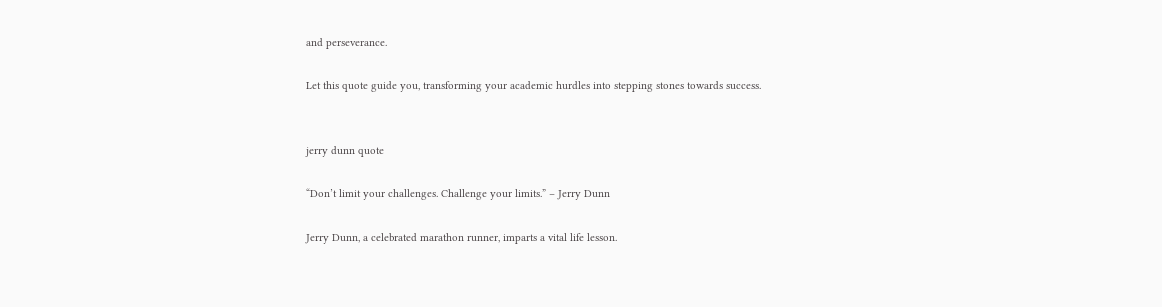and perseverance.

Let this quote guide you, transforming your academic hurdles into stepping stones towards success.


jerry dunn quote

“Don’t limit your challenges. Challenge your limits.” – Jerry Dunn

Jerry Dunn, a celebrated marathon runner, imparts a vital life lesson.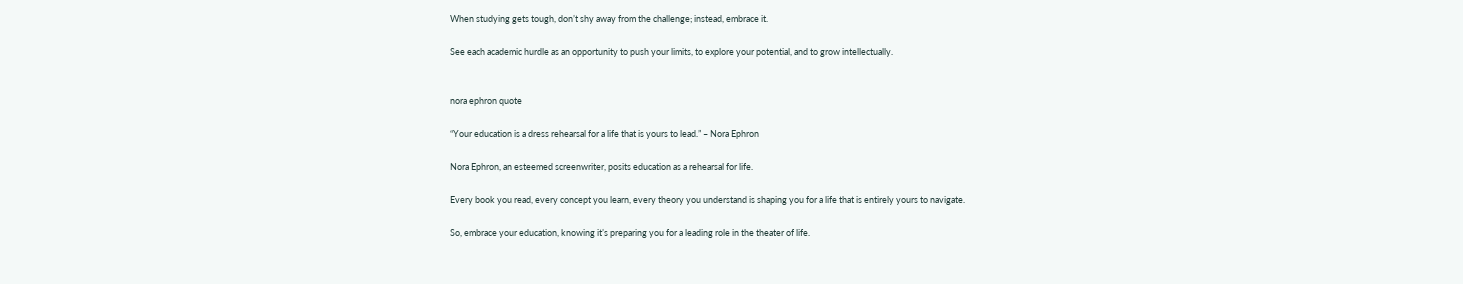When studying gets tough, don’t shy away from the challenge; instead, embrace it.

See each academic hurdle as an opportunity to push your limits, to explore your potential, and to grow intellectually.


nora ephron quote

“Your education is a dress rehearsal for a life that is yours to lead.” – Nora Ephron

Nora Ephron, an esteemed screenwriter, posits education as a rehearsal for life.

Every book you read, every concept you learn, every theory you understand is shaping you for a life that is entirely yours to navigate.

So, embrace your education, knowing it’s preparing you for a leading role in the theater of life.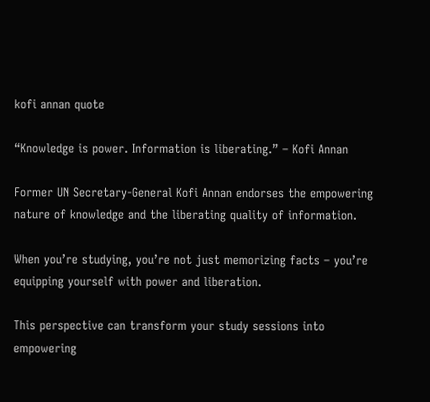kofi annan quote

“Knowledge is power. Information is liberating.” – Kofi Annan

Former UN Secretary-General Kofi Annan endorses the empowering nature of knowledge and the liberating quality of information.

When you’re studying, you’re not just memorizing facts – you’re equipping yourself with power and liberation.

This perspective can transform your study sessions into empowering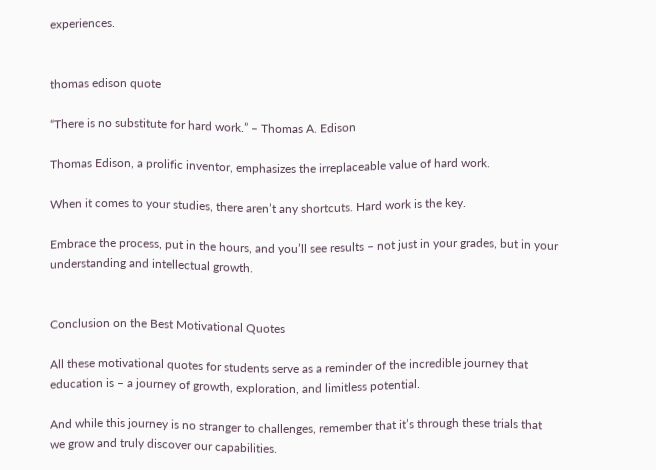experiences.


thomas edison quote

“There is no substitute for hard work.” – Thomas A. Edison

Thomas Edison, a prolific inventor, emphasizes the irreplaceable value of hard work.

When it comes to your studies, there aren’t any shortcuts. Hard work is the key.

Embrace the process, put in the hours, and you’ll see results – not just in your grades, but in your understanding and intellectual growth.


Conclusion on the Best Motivational Quotes

All these motivational quotes for students serve as a reminder of the incredible journey that education is – a journey of growth, exploration, and limitless potential.

And while this journey is no stranger to challenges, remember that it’s through these trials that we grow and truly discover our capabilities.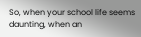So, when your school life seems daunting, when an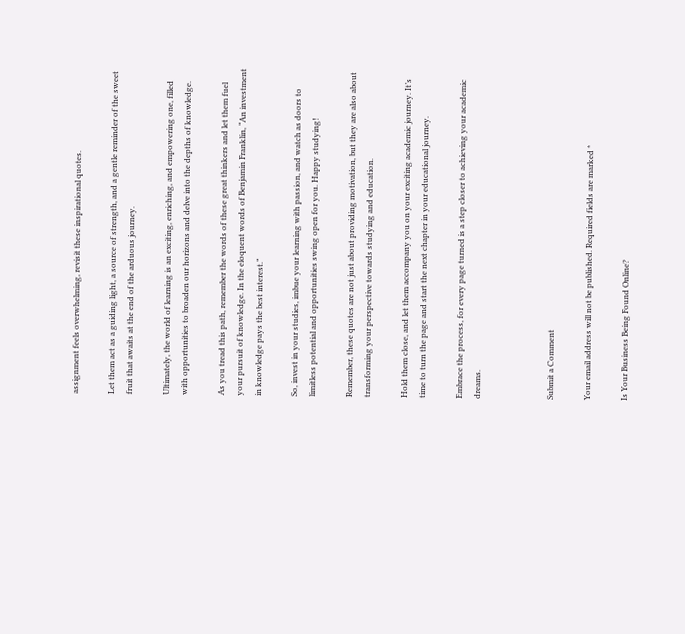assignment feels overwhelming, revisit these inspirational quotes.

Let them act as a guiding light, a source of strength, and a gentle reminder of the sweet fruit that awaits at the end of the arduous journey.

Ultimately, the world of learning is an exciting, enriching, and empowering one, filled with opportunities to broaden our horizons and delve into the depths of knowledge.

As you tread this path, remember the words of these great thinkers and let them fuel your pursuit of knowledge. In the eloquent words of Benjamin Franklin, “An investment in knowledge pays the best interest.”

So, invest in your studies, imbue your learning with passion, and watch as doors to limitless potential and opportunities swing open for you. Happy studying!

Remember, these quotes are not just about providing motivation, but they are also about transforming your perspective towards studying and education.

Hold them close, and let them accompany you on your exciting academic journey. It’s time to turn the page and start the next chapter in your educational journey.

Embrace the process, for every page turned is a step closer to achieving your academic dreams.



Submit a Comment

Your email address will not be published. Required fields are marked *

Is Your Business Being Found Online?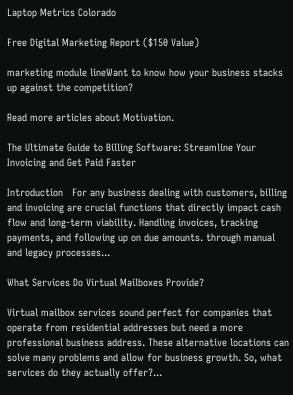Laptop Metrics Colorado

Free Digital Marketing Report ($150 Value)

marketing module lineWant to know how your business stacks up against the competition?

Read more articles about Motivation.

The Ultimate Guide to Billing Software: Streamline Your Invoicing and Get Paid Faster

Introduction   For any business dealing with customers, billing and invoicing are crucial functions that directly impact cash flow and long-term viability. Handling invoices, tracking payments, and following up on due amounts. through manual and legacy processes...

What Services Do Virtual Mailboxes Provide?

Virtual mailbox services sound perfect for companies that operate from residential addresses but need a more professional business address. These alternative locations can solve many problems and allow for business growth. So, what services do they actually offer?...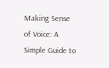Making Sense of Voice: A Simple Guide to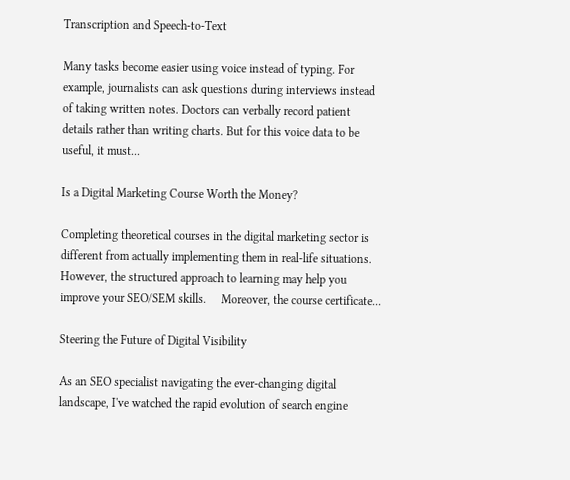Transcription and Speech-to-Text

Many tasks become easier using voice instead of typing. For example, journalists can ask questions during interviews instead of taking written notes. Doctors can verbally record patient details rather than writing charts. But for this voice data to be useful, it must...

Is a Digital Marketing Course Worth the Money?

Completing theoretical courses in the digital marketing sector is different from actually implementing them in real-life situations. However, the structured approach to learning may help you improve your SEO/SEM skills.     Moreover, the course certificate...

Steering the Future of Digital Visibility

As an SEO specialist navigating the ever-changing digital landscape, I've watched the rapid evolution of search engine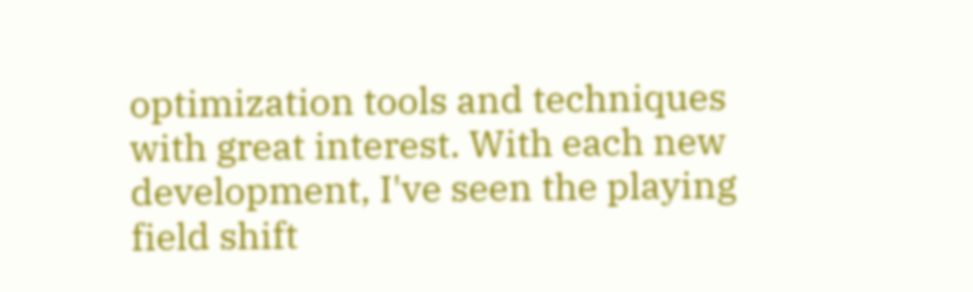optimization tools and techniques with great interest. With each new development, I've seen the playing field shift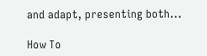and adapt, presenting both...

How To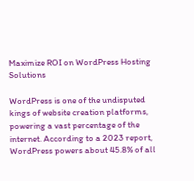Maximize ROI on WordPress Hosting Solutions

WordPress is one of the undisputed kings of website creation platforms, powering a vast percentage of the internet. According to a 2023 report, WordPress powers about 45.8% of all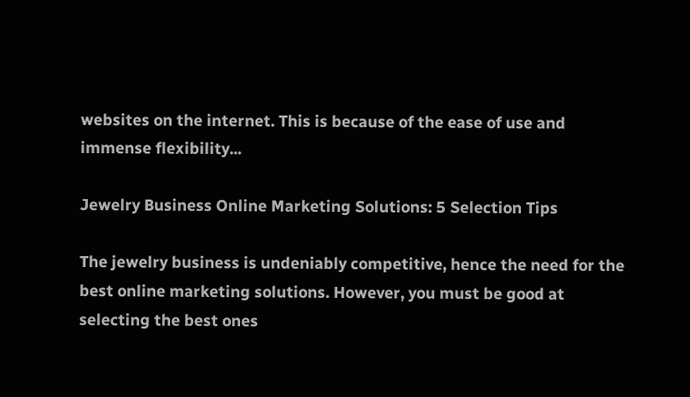websites on the internet. This is because of the ease of use and immense flexibility...

Jewelry Business Online Marketing Solutions: 5 Selection Tips

The jewelry business is undeniably competitive, hence the need for the best online marketing solutions. However, you must be good at selecting the best ones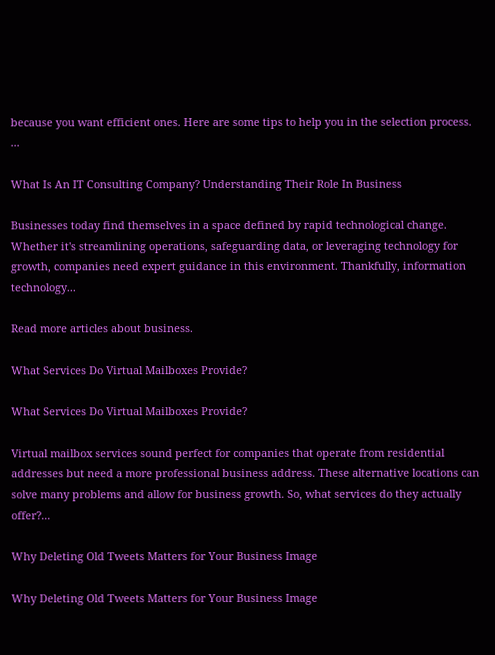because you want efficient ones. Here are some tips to help you in the selection process.    ...

What Is An IT Consulting Company? Understanding Their Role In Business

Businesses today find themselves in a space defined by rapid technological change. Whether it's streamlining operations, safeguarding data, or leveraging technology for growth, companies need expert guidance in this environment. Thankfully, information technology...

Read more articles about business.

What Services Do Virtual Mailboxes Provide?

What Services Do Virtual Mailboxes Provide?

Virtual mailbox services sound perfect for companies that operate from residential addresses but need a more professional business address. These alternative locations can solve many problems and allow for business growth. So, what services do they actually offer?...

Why Deleting Old Tweets Matters for Your Business Image

Why Deleting Old Tweets Matters for Your Business Image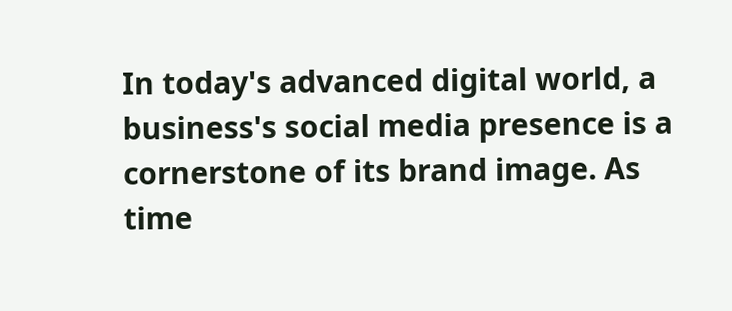In today's advanced digital world, a business's social media presence is a cornerstone of its brand image. As time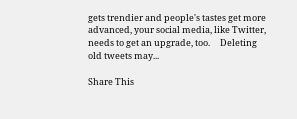gets trendier and people's tastes get more advanced, your social media, like Twitter, needs to get an upgrade, too.     Deleting old tweets may...

Share This